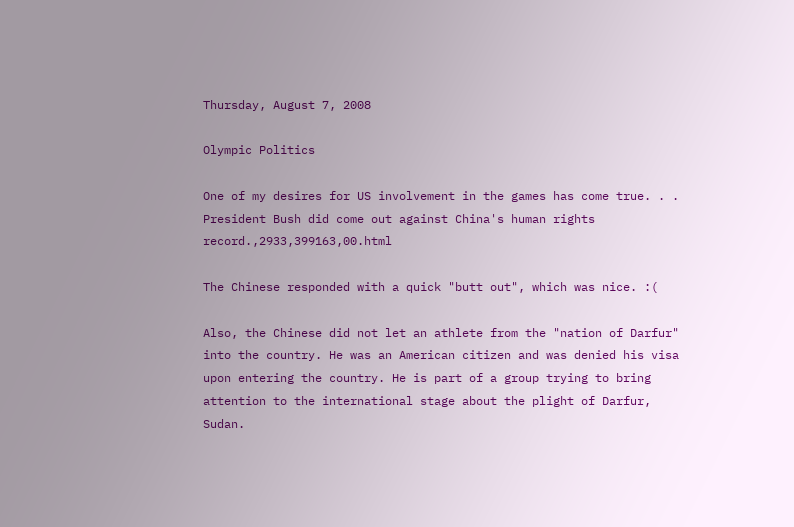Thursday, August 7, 2008

Olympic Politics

One of my desires for US involvement in the games has come true. . . President Bush did come out against China's human rights record.,2933,399163,00.html

The Chinese responded with a quick "butt out", which was nice. :(

Also, the Chinese did not let an athlete from the "nation of Darfur" into the country. He was an American citizen and was denied his visa upon entering the country. He is part of a group trying to bring attention to the international stage about the plight of Darfur, Sudan.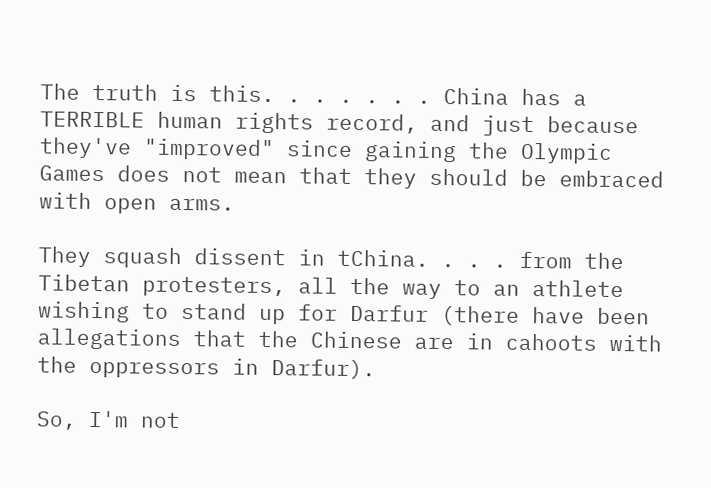The truth is this. . . . . . . China has a TERRIBLE human rights record, and just because they've "improved" since gaining the Olympic Games does not mean that they should be embraced with open arms.

They squash dissent in tChina. . . . from the Tibetan protesters, all the way to an athlete wishing to stand up for Darfur (there have been allegations that the Chinese are in cahoots with the oppressors in Darfur).

So, I'm not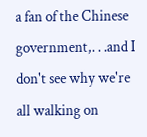a fan of the Chinese government,. . .and I don't see why we're all walking on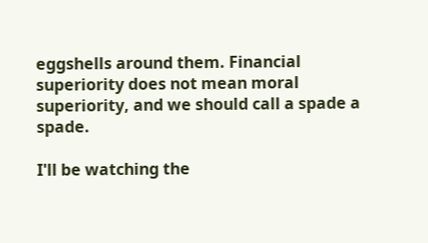eggshells around them. Financial superiority does not mean moral superiority, and we should call a spade a spade.

I'll be watching the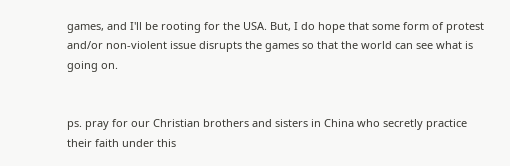games, and I'll be rooting for the USA. But, I do hope that some form of protest and/or non-violent issue disrupts the games so that the world can see what is going on.


ps. pray for our Christian brothers and sisters in China who secretly practice their faith under this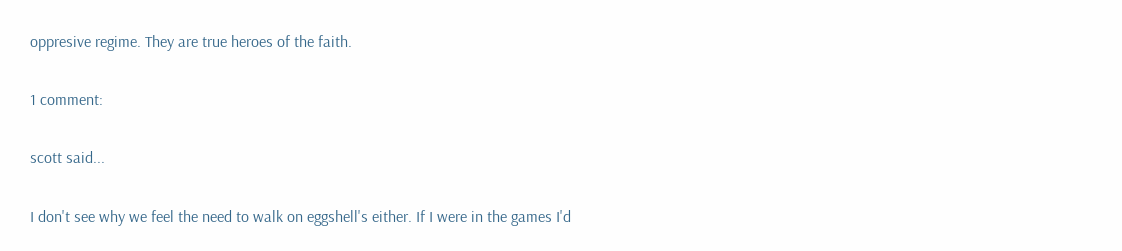oppresive regime. They are true heroes of the faith.

1 comment:

scott said...

I don't see why we feel the need to walk on eggshell's either. If I were in the games I'd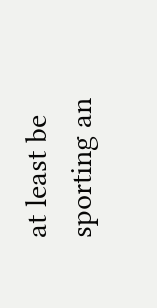at least be sporting an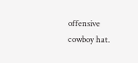offensive cowboy hat.